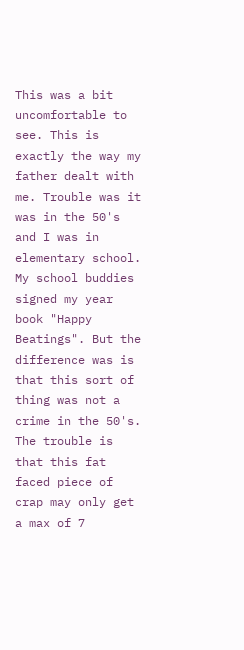This was a bit uncomfortable to see. This is exactly the way my father dealt with me. Trouble was it was in the 50's and I was in elementary school. My school buddies signed my year book "Happy Beatings". But the difference was is that this sort of thing was not a crime in the 50's. The trouble is that this fat faced piece of crap may only get a max of 7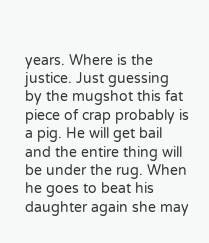years. Where is the justice. Just guessing by the mugshot this fat piece of crap probably is a pig. He will get bail and the entire thing will be under the rug. When he goes to beat his daughter again she may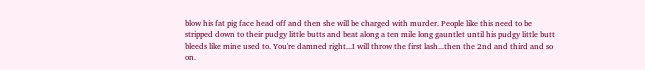blow his fat pig face head off and then she will be charged with murder. People like this need to be stripped down to their pudgy little butts and beat along a ten mile long gauntlet until his pudgy little butt bleeds like mine used to. You're damned right...I will throw the first lash...then the 2nd and third and so on.